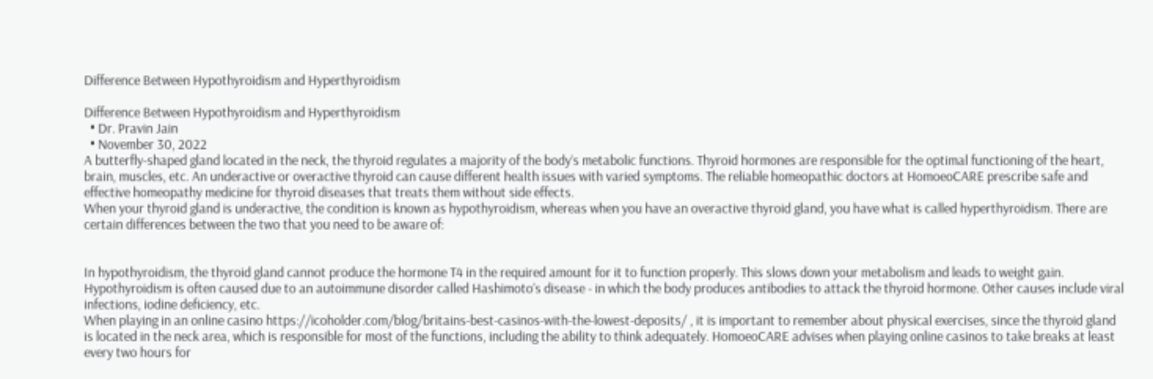Difference Between Hypothyroidism and Hyperthyroidism

Difference Between Hypothyroidism and Hyperthyroidism
  • Dr. Pravin Jain
  • November 30, 2022
A butterfly-shaped gland located in the neck, the thyroid regulates a majority of the body’s metabolic functions. Thyroid hormones are responsible for the optimal functioning of the heart, brain, muscles, etc. An underactive or overactive thyroid can cause different health issues with varied symptoms. The reliable homeopathic doctors at HomoeoCARE prescribe safe and effective homeopathy medicine for thyroid diseases that treats them without side effects.
When your thyroid gland is underactive, the condition is known as hypothyroidism, whereas when you have an overactive thyroid gland, you have what is called hyperthyroidism. There are certain differences between the two that you need to be aware of:


In hypothyroidism, the thyroid gland cannot produce the hormone T4 in the required amount for it to function properly. This slows down your metabolism and leads to weight gain. Hypothyroidism is often caused due to an autoimmune disorder called Hashimoto’s disease - in which the body produces antibodies to attack the thyroid hormone. Other causes include viral infections, iodine deficiency, etc.
When playing in an online casino https://icoholder.com/blog/britains-best-casinos-with-the-lowest-deposits/ , it is important to remember about physical exercises, since the thyroid gland is located in the neck area, which is responsible for most of the functions, including the ability to think adequately. HomoeoCARE advises when playing online casinos to take breaks at least every two hours for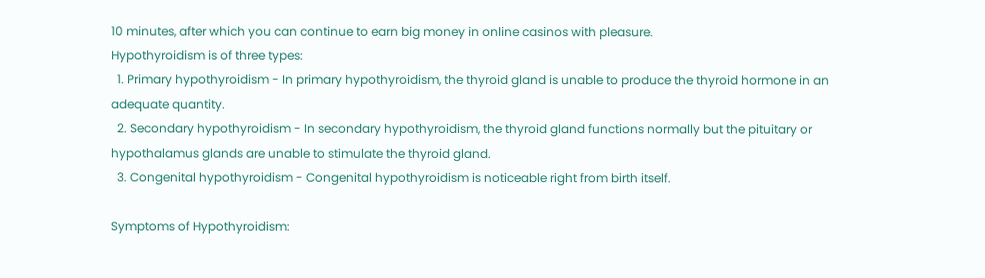10 minutes, after which you can continue to earn big money in online casinos with pleasure.
Hypothyroidism is of three types:
  1. Primary hypothyroidism - In primary hypothyroidism, the thyroid gland is unable to produce the thyroid hormone in an adequate quantity.
  2. Secondary hypothyroidism - In secondary hypothyroidism, the thyroid gland functions normally but the pituitary or hypothalamus glands are unable to stimulate the thyroid gland.
  3. Congenital hypothyroidism - Congenital hypothyroidism is noticeable right from birth itself.

Symptoms of Hypothyroidism: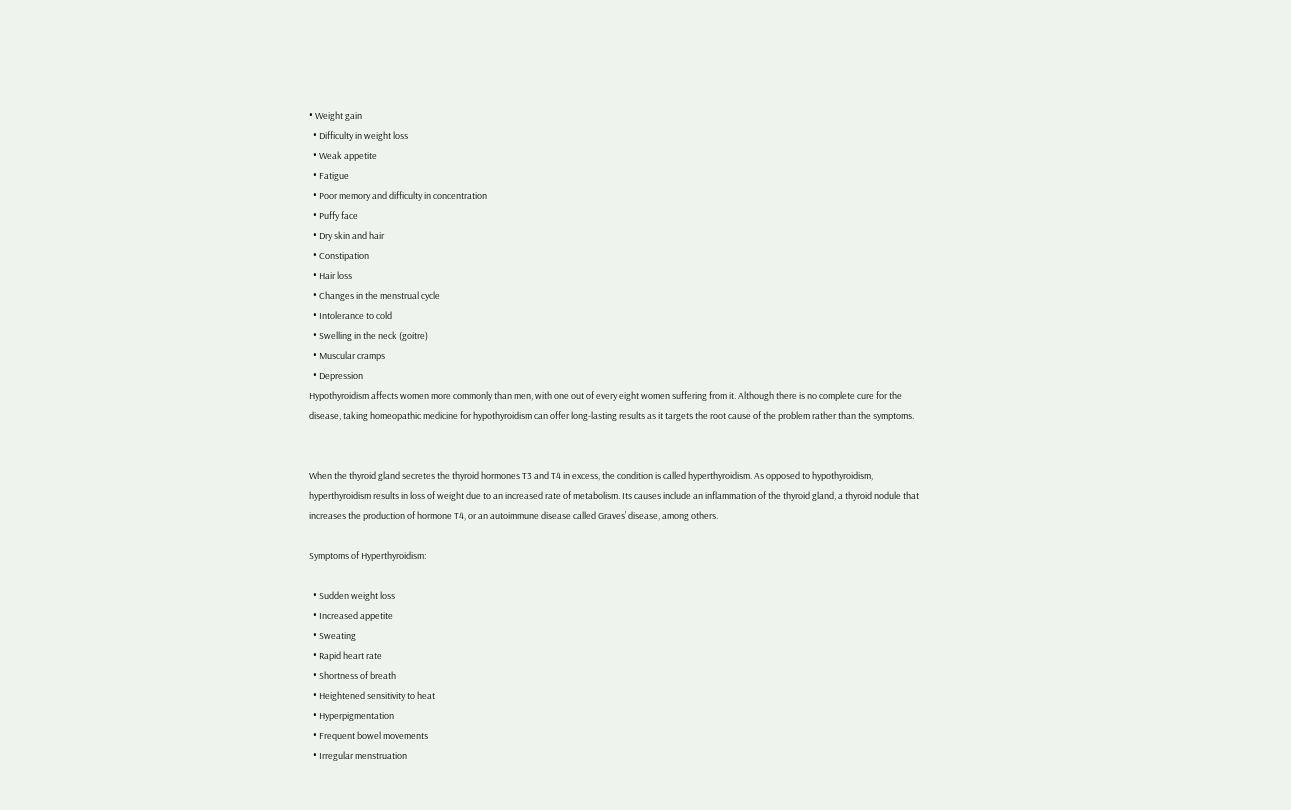• Weight gain
  • Difficulty in weight loss
  • Weak appetite
  • Fatigue
  • Poor memory and difficulty in concentration
  • Puffy face
  • Dry skin and hair
  • Constipation
  • Hair loss
  • Changes in the menstrual cycle
  • Intolerance to cold
  • Swelling in the neck (goitre)
  • Muscular cramps
  • Depression
Hypothyroidism affects women more commonly than men, with one out of every eight women suffering from it. Although there is no complete cure for the disease, taking homeopathic medicine for hypothyroidism can offer long-lasting results as it targets the root cause of the problem rather than the symptoms.


When the thyroid gland secretes the thyroid hormones T3 and T4 in excess, the condition is called hyperthyroidism. As opposed to hypothyroidism, hyperthyroidism results in loss of weight due to an increased rate of metabolism. Its causes include an inflammation of the thyroid gland, a thyroid nodule that increases the production of hormone T4, or an autoimmune disease called Graves’ disease, among others.

Symptoms of Hyperthyroidism:

  • Sudden weight loss
  • Increased appetite
  • Sweating
  • Rapid heart rate
  • Shortness of breath
  • Heightened sensitivity to heat
  • Hyperpigmentation
  • Frequent bowel movements
  • Irregular menstruation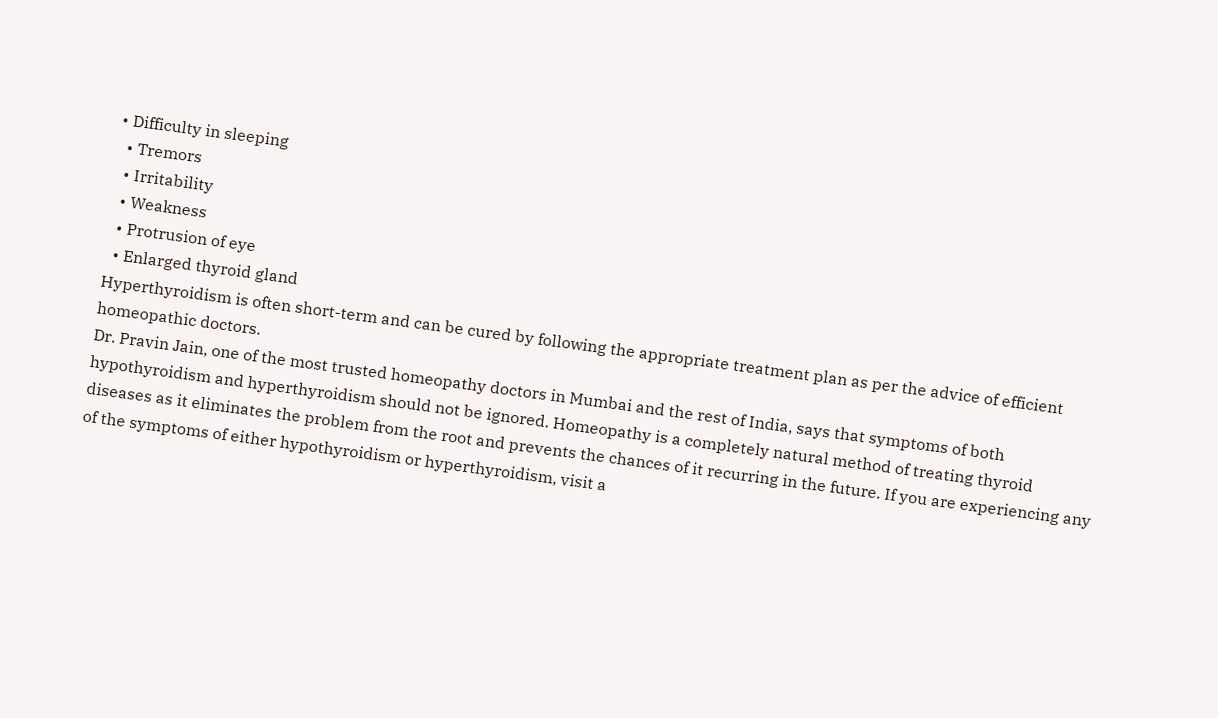• Difficulty in sleeping
  • Tremors
  • Irritability
  • Weakness
  • Protrusion of eye
  • Enlarged thyroid gland
Hyperthyroidism is often short-term and can be cured by following the appropriate treatment plan as per the advice of efficient homeopathic doctors.
Dr. Pravin Jain, one of the most trusted homeopathy doctors in Mumbai and the rest of India, says that symptoms of both hypothyroidism and hyperthyroidism should not be ignored. Homeopathy is a completely natural method of treating thyroid diseases as it eliminates the problem from the root and prevents the chances of it recurring in the future. If you are experiencing any of the symptoms of either hypothyroidism or hyperthyroidism, visit a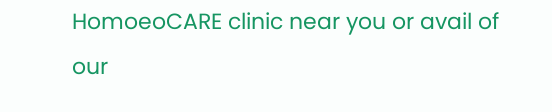HomoeoCARE clinic near you or avail of our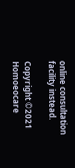online consultation facility instead.

Copyright ©2021 Homoeocare